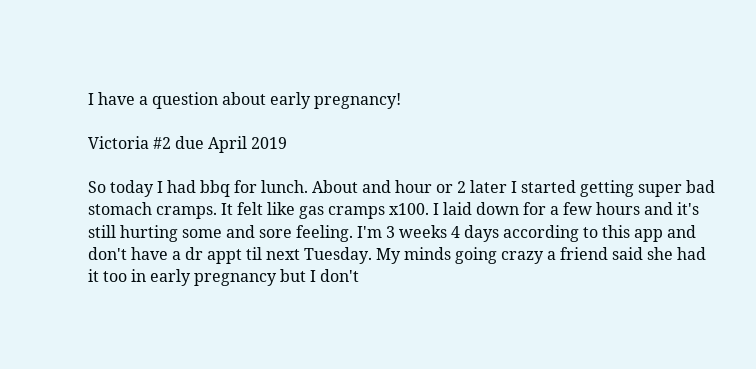I have a question about early pregnancy!

Victoria #2 due April 2019

So today I had bbq for lunch. About and hour or 2 later I started getting super bad stomach cramps. It felt like gas cramps x100. I laid down for a few hours and it's still hurting some and sore feeling. I'm 3 weeks 4 days according to this app and don't have a dr appt til next Tuesday. My minds going crazy a friend said she had it too in early pregnancy but I don't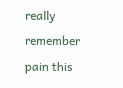really remember pain this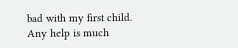bad with my first child. Any help is much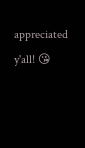appreciated y'all! 😘